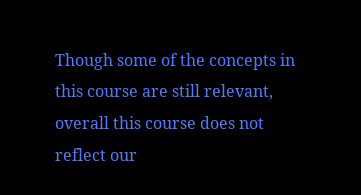Though some of the concepts in this course are still relevant, overall this course does not reflect our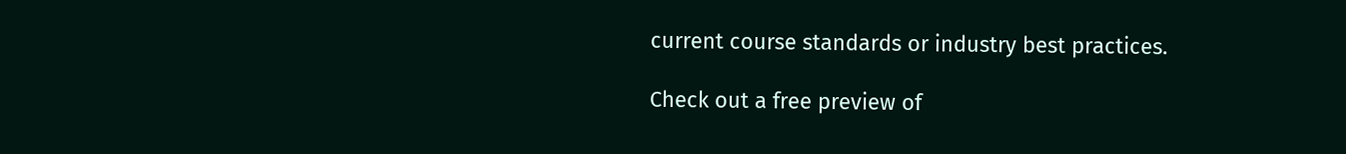current course standards or industry best practices.

Check out a free preview of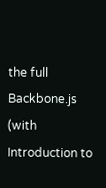the full Backbone.js (with Introduction to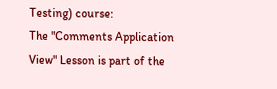Testing) course:
The "Comments Application View" Lesson is part of the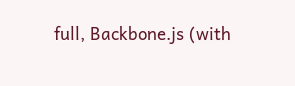full, Backbone.js (with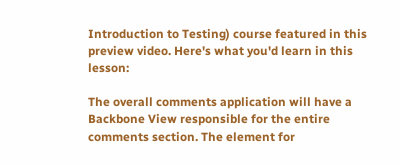Introduction to Testing) course featured in this preview video. Here's what you'd learn in this lesson:

The overall comments application will have a Backbone View responsible for the entire comments section. The element for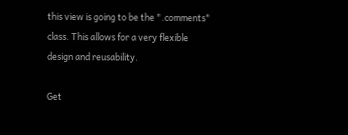this view is going to be the ".comments" class. This allows for a very flexible design and reusability.

Get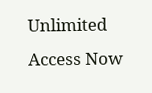Unlimited Access Now